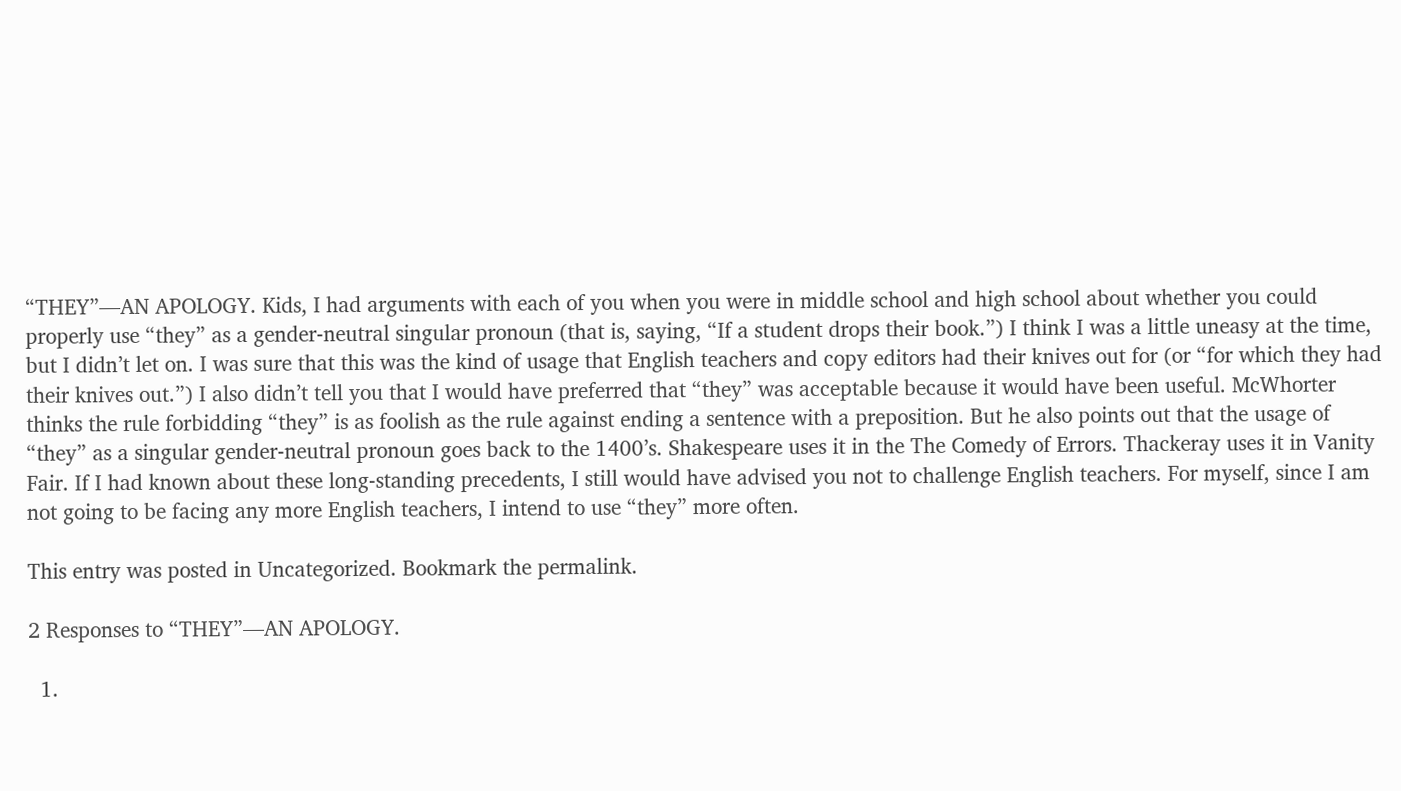“THEY”—AN APOLOGY. Kids, I had arguments with each of you when you were in middle school and high school about whether you could properly use “they” as a gender-neutral singular pronoun (that is, saying, “If a student drops their book.”) I think I was a little uneasy at the time, but I didn’t let on. I was sure that this was the kind of usage that English teachers and copy editors had their knives out for (or “for which they had their knives out.”) I also didn’t tell you that I would have preferred that “they” was acceptable because it would have been useful. McWhorter thinks the rule forbidding “they” is as foolish as the rule against ending a sentence with a preposition. But he also points out that the usage of “they” as a singular gender-neutral pronoun goes back to the 1400’s. Shakespeare uses it in the The Comedy of Errors. Thackeray uses it in Vanity Fair. If I had known about these long-standing precedents, I still would have advised you not to challenge English teachers. For myself, since I am not going to be facing any more English teachers, I intend to use “they” more often.

This entry was posted in Uncategorized. Bookmark the permalink.

2 Responses to “THEY”—AN APOLOGY.

  1.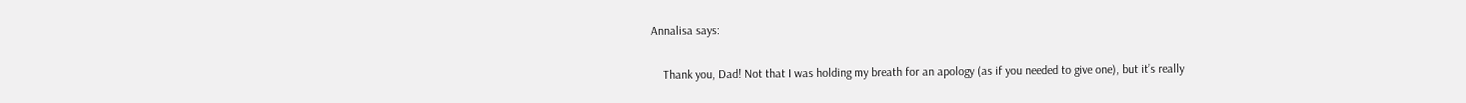Annalisa says:

    Thank you, Dad! Not that I was holding my breath for an apology (as if you needed to give one), but it’s really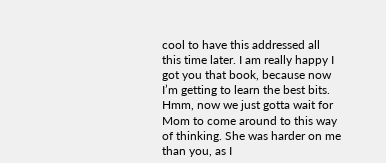cool to have this addressed all this time later. I am really happy I got you that book, because now I’m getting to learn the best bits. Hmm, now we just gotta wait for Mom to come around to this way of thinking. She was harder on me than you, as I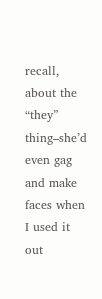recall, about the “they” thing–she’d even gag and make faces when I used it out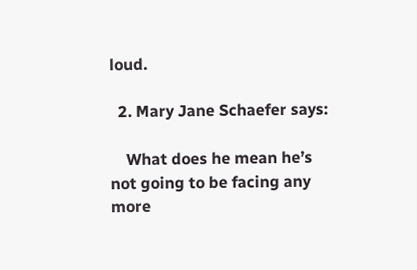loud.

  2. Mary Jane Schaefer says:

    What does he mean he’s not going to be facing any more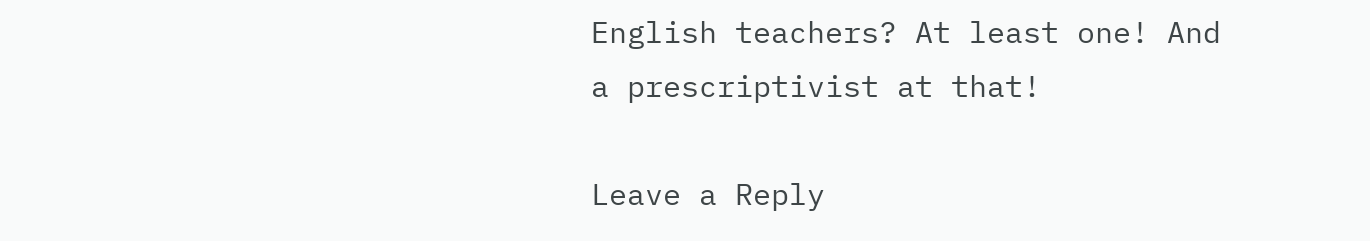English teachers? At least one! And a prescriptivist at that!

Leave a Reply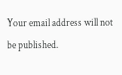Your email address will not be published.